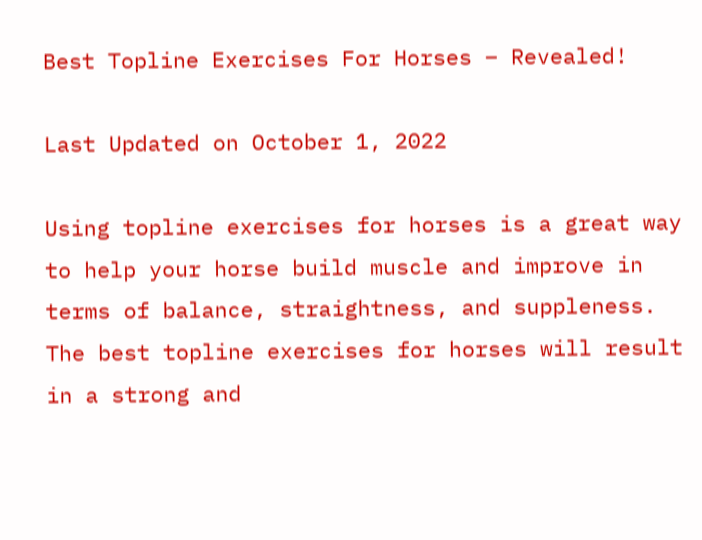Best Topline Exercises For Horses – Revealed!

Last Updated on October 1, 2022

Using topline exercises for horses is a great way to help your horse build muscle and improve in terms of balance, straightness, and suppleness. The best topline exercises for horses will result in a strong and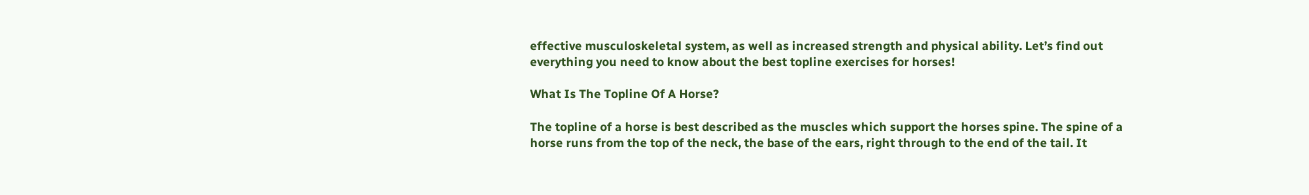effective musculoskeletal system, as well as increased strength and physical ability. Let’s find out everything you need to know about the best topline exercises for horses!

What Is The Topline Of A Horse?

The topline of a horse is best described as the muscles which support the horses spine. The spine of a horse runs from the top of the neck, the base of the ears, right through to the end of the tail. It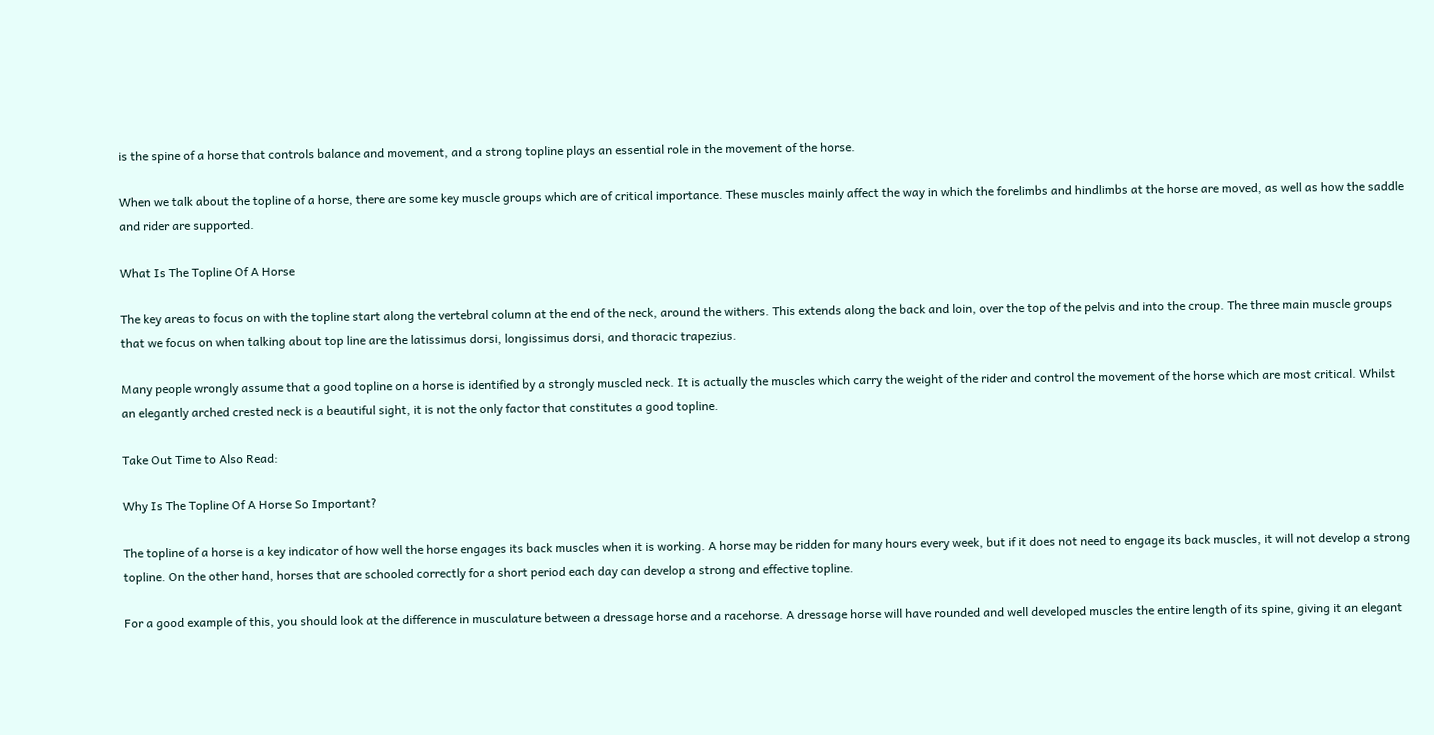is the spine of a horse that controls balance and movement, and a strong topline plays an essential role in the movement of the horse.

When we talk about the topline of a horse, there are some key muscle groups which are of critical importance. These muscles mainly affect the way in which the forelimbs and hindlimbs at the horse are moved, as well as how the saddle and rider are supported.

What Is The Topline Of A Horse

The key areas to focus on with the topline start along the vertebral column at the end of the neck, around the withers. This extends along the back and loin, over the top of the pelvis and into the croup. The three main muscle groups that we focus on when talking about top line are the latissimus dorsi, longissimus dorsi, and thoracic trapezius.

Many people wrongly assume that a good topline on a horse is identified by a strongly muscled neck. It is actually the muscles which carry the weight of the rider and control the movement of the horse which are most critical. Whilst an elegantly arched crested neck is a beautiful sight, it is not the only factor that constitutes a good topline.

Take Out Time to Also Read:

Why Is The Topline Of A Horse So Important?

The topline of a horse is a key indicator of how well the horse engages its back muscles when it is working. A horse may be ridden for many hours every week, but if it does not need to engage its back muscles, it will not develop a strong topline. On the other hand, horses that are schooled correctly for a short period each day can develop a strong and effective topline.

For a good example of this, you should look at the difference in musculature between a dressage horse and a racehorse. A dressage horse will have rounded and well developed muscles the entire length of its spine, giving it an elegant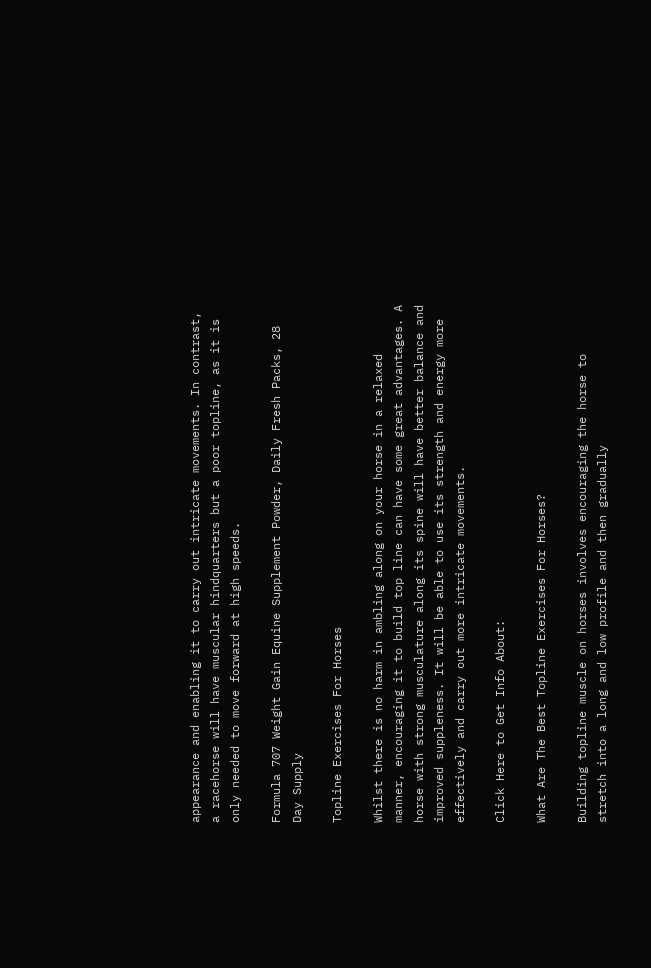appearance and enabling it to carry out intricate movements. In contrast, a racehorse will have muscular hindquarters but a poor topline, as it is only needed to move forward at high speeds.

Formula 707 Weight Gain Equine Supplement Powder, Daily Fresh Packs, 28 Day Supply

Topline Exercises For Horses

Whilst there is no harm in ambling along on your horse in a relaxed manner, encouraging it to build top line can have some great advantages. A horse with strong musculature along its spine will have better balance and improved suppleness. It will be able to use its strength and energy more effectively and carry out more intricate movements.

Click Here to Get Info About:

What Are The Best Topline Exercises For Horses?

Building topline muscle on horses involves encouraging the horse to stretch into a long and low profile and then gradually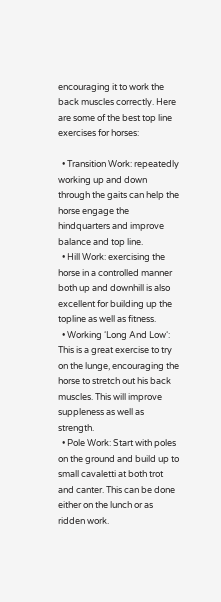encouraging it to work the back muscles correctly. Here are some of the best top line exercises for horses:

  • Transition Work: repeatedly working up and down through the gaits can help the horse engage the hindquarters and improve balance and top line.
  • Hill Work: exercising the horse in a controlled manner both up and downhill is also excellent for building up the topline as well as fitness.
  • Working ‘Long And Low‘: This is a great exercise to try on the lunge, encouraging the horse to stretch out his back muscles. This will improve suppleness as well as strength.
  • Pole Work: Start with poles on the ground and build up to small cavaletti at both trot and canter. This can be done either on the lunch or as ridden work.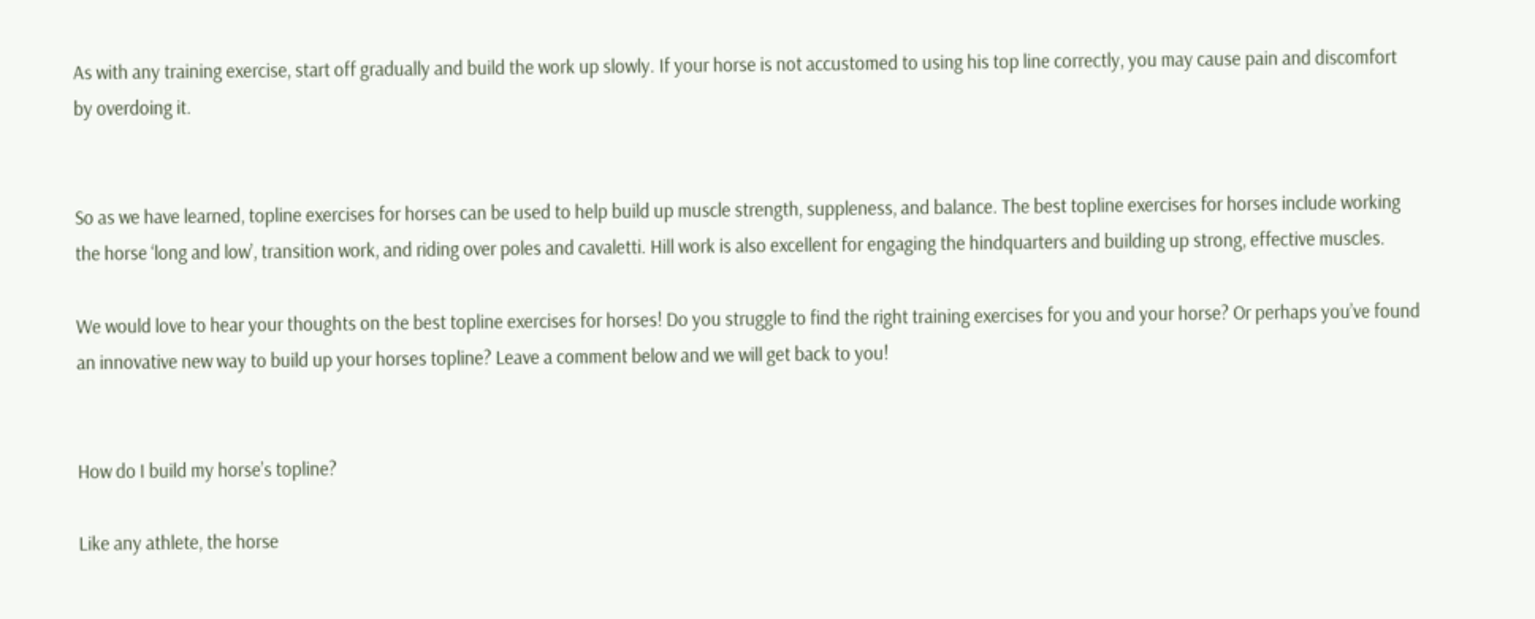As with any training exercise, start off gradually and build the work up slowly. If your horse is not accustomed to using his top line correctly, you may cause pain and discomfort by overdoing it.


So as we have learned, topline exercises for horses can be used to help build up muscle strength, suppleness, and balance. The best topline exercises for horses include working the horse ‘long and low’, transition work, and riding over poles and cavaletti. Hill work is also excellent for engaging the hindquarters and building up strong, effective muscles.

We would love to hear your thoughts on the best topline exercises for horses! Do you struggle to find the right training exercises for you and your horse? Or perhaps you’ve found an innovative new way to build up your horses topline? Leave a comment below and we will get back to you!


How do I build my horse’s topline?

Like any athlete, the horse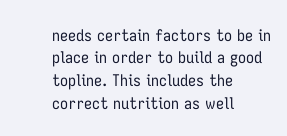needs certain factors to be in place in order to build a good topline. This includes the correct nutrition as well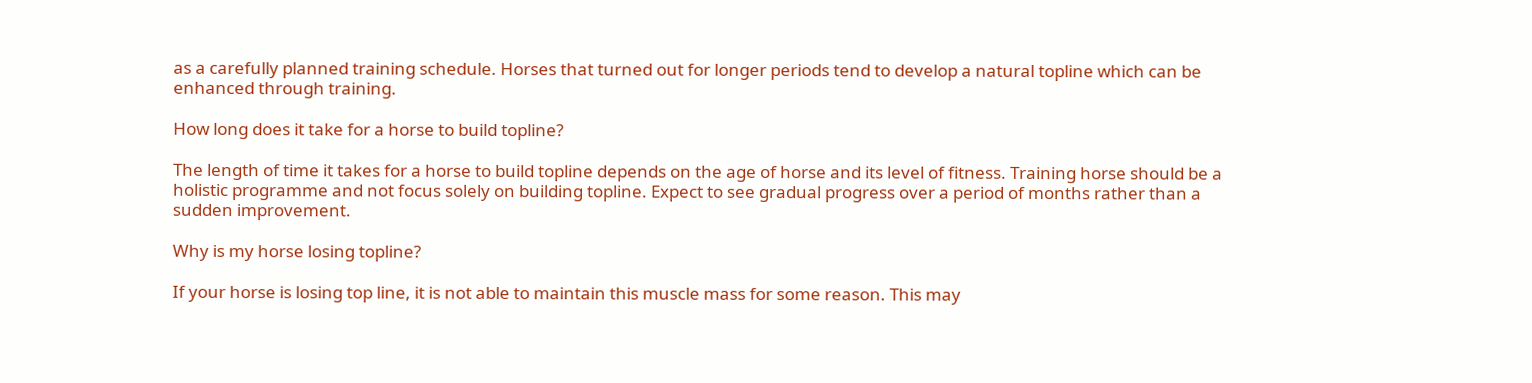as a carefully planned training schedule. Horses that turned out for longer periods tend to develop a natural topline which can be enhanced through training.

How long does it take for a horse to build topline?

The length of time it takes for a horse to build topline depends on the age of horse and its level of fitness. Training horse should be a holistic programme and not focus solely on building topline. Expect to see gradual progress over a period of months rather than a sudden improvement.

Why is my horse losing topline?

If your horse is losing top line, it is not able to maintain this muscle mass for some reason. This may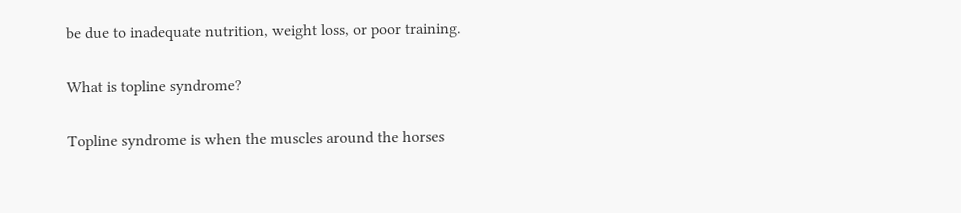be due to inadequate nutrition, weight loss, or poor training.

What is topline syndrome?

Topline syndrome is when the muscles around the horses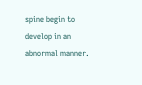spine begin to develop in an abnormal manner.